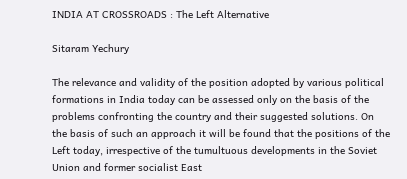INDIA AT CROSSROADS : The Left Alternative

Sitaram Yechury

The relevance and validity of the position adopted by various political formations in India today can be assessed only on the basis of the problems confronting the country and their suggested solutions. On the basis of such an approach it will be found that the positions of the Left today, irrespective of the tumultuous developments in the Soviet Union and former socialist East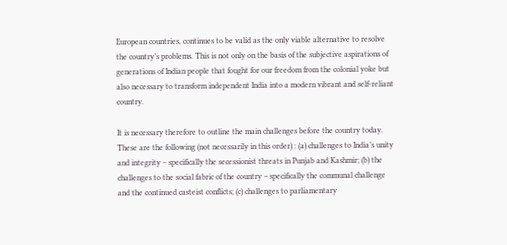European countries, continues to be valid as the only viable alternative to resolve the country’s problems. This is not only on the basis of the subjective aspirations of generations of Indian people that fought for our freedom from the colonial yoke but also necessary to transform independent India into a modern vibrant and self-reliant country.

It is necessary therefore to outline the main challenges before the country today. These are the following (not necessarily in this order) : (a) challenges to India’s unity and integrity – specifically the secessionist threats in Punjab and Kashmir; (b) the challenges to the social fabric of the country – specifically the communal challenge and the continued casteist conflicts; (c) challenges to parliamentary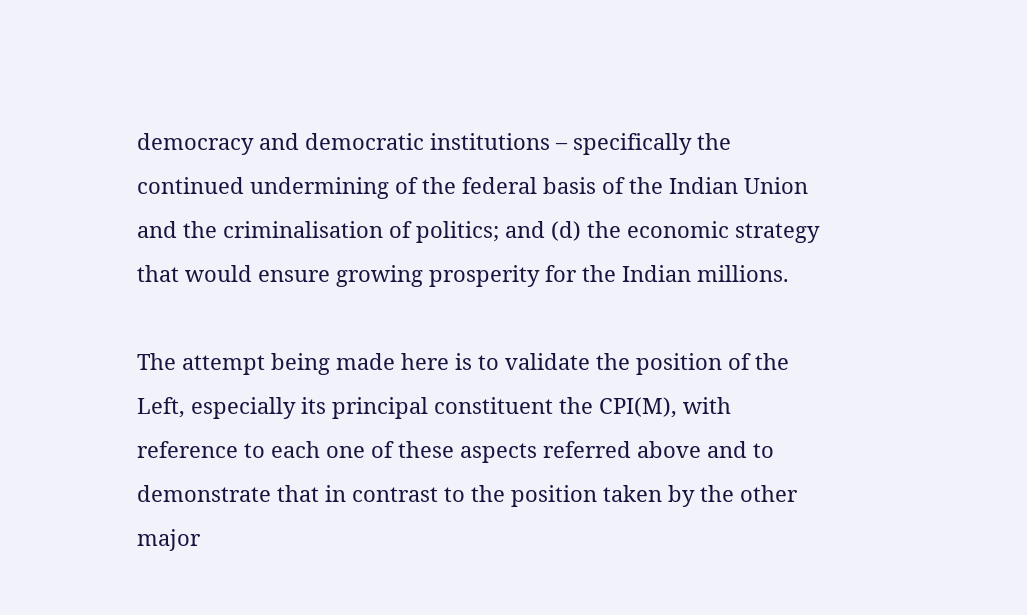democracy and democratic institutions – specifically the continued undermining of the federal basis of the Indian Union and the criminalisation of politics; and (d) the economic strategy that would ensure growing prosperity for the Indian millions.

The attempt being made here is to validate the position of the Left, especially its principal constituent the CPI(M), with reference to each one of these aspects referred above and to demonstrate that in contrast to the position taken by the other major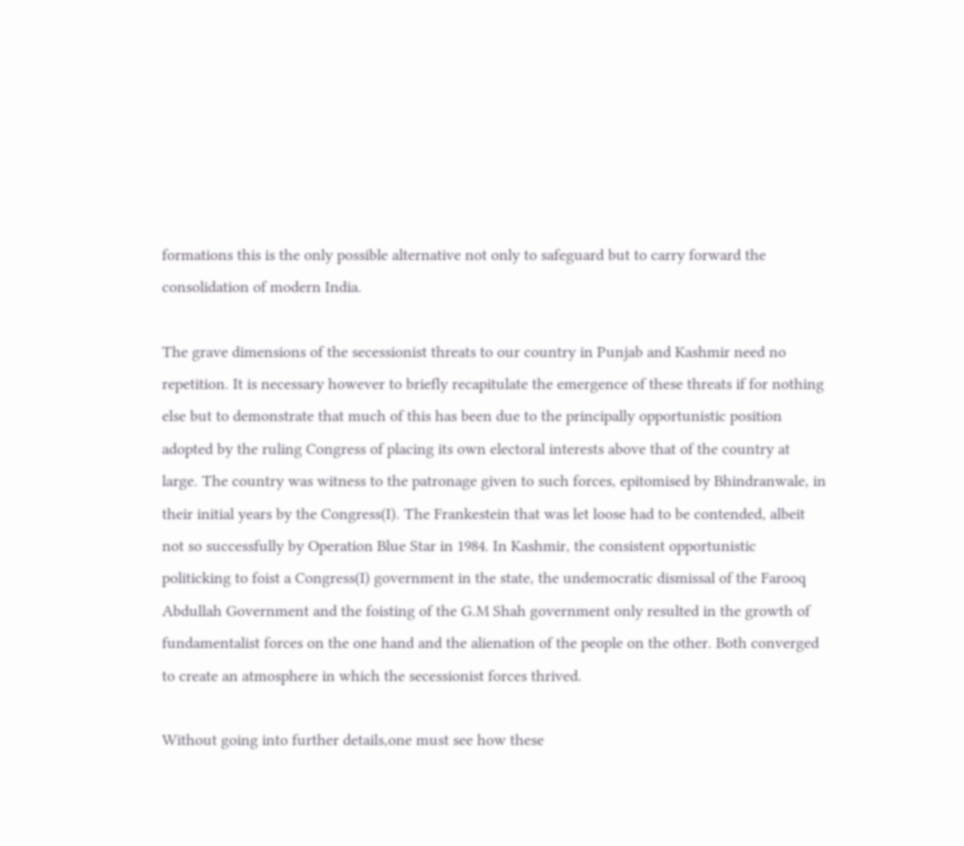formations this is the only possible alternative not only to safeguard but to carry forward the consolidation of modern India.

The grave dimensions of the secessionist threats to our country in Punjab and Kashmir need no repetition. It is necessary however to briefly recapitulate the emergence of these threats if for nothing else but to demonstrate that much of this has been due to the principally opportunistic position adopted by the ruling Congress of placing its own electoral interests above that of the country at large. The country was witness to the patronage given to such forces, epitomised by Bhindranwale, in their initial years by the Congress(I). The Frankestein that was let loose had to be contended, albeit not so successfully by Operation Blue Star in 1984. In Kashmir, the consistent opportunistic politicking to foist a Congress(I) government in the state, the undemocratic dismissal of the Farooq Abdullah Government and the foisting of the G.M Shah government only resulted in the growth of fundamentalist forces on the one hand and the alienation of the people on the other. Both converged to create an atmosphere in which the secessionist forces thrived.

Without going into further details,one must see how these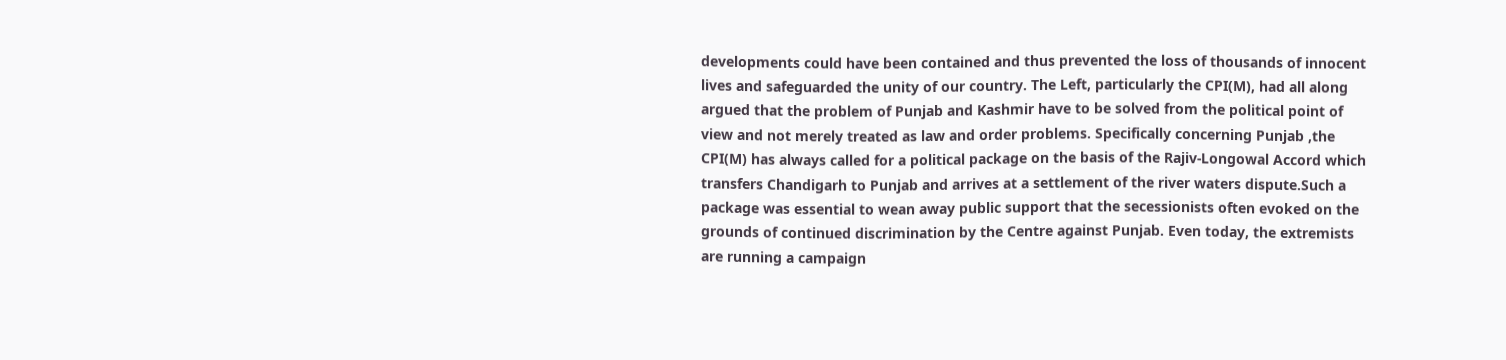developments could have been contained and thus prevented the loss of thousands of innocent lives and safeguarded the unity of our country. The Left, particularly the CPI(M), had all along argued that the problem of Punjab and Kashmir have to be solved from the political point of view and not merely treated as law and order problems. Specifically concerning Punjab ,the CPI(M) has always called for a political package on the basis of the Rajiv-Longowal Accord which transfers Chandigarh to Punjab and arrives at a settlement of the river waters dispute.Such a package was essential to wean away public support that the secessionists often evoked on the grounds of continued discrimination by the Centre against Punjab. Even today, the extremists are running a campaign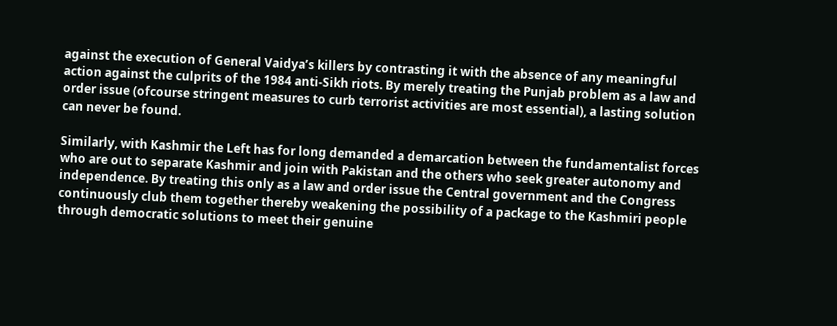against the execution of General Vaidya’s killers by contrasting it with the absence of any meaningful action against the culprits of the 1984 anti-Sikh riots. By merely treating the Punjab problem as a law and order issue (ofcourse stringent measures to curb terrorist activities are most essential), a lasting solution can never be found.

Similarly, with Kashmir the Left has for long demanded a demarcation between the fundamentalist forces who are out to separate Kashmir and join with Pakistan and the others who seek greater autonomy and independence. By treating this only as a law and order issue the Central government and the Congress continuously club them together thereby weakening the possibility of a package to the Kashmiri people through democratic solutions to meet their genuine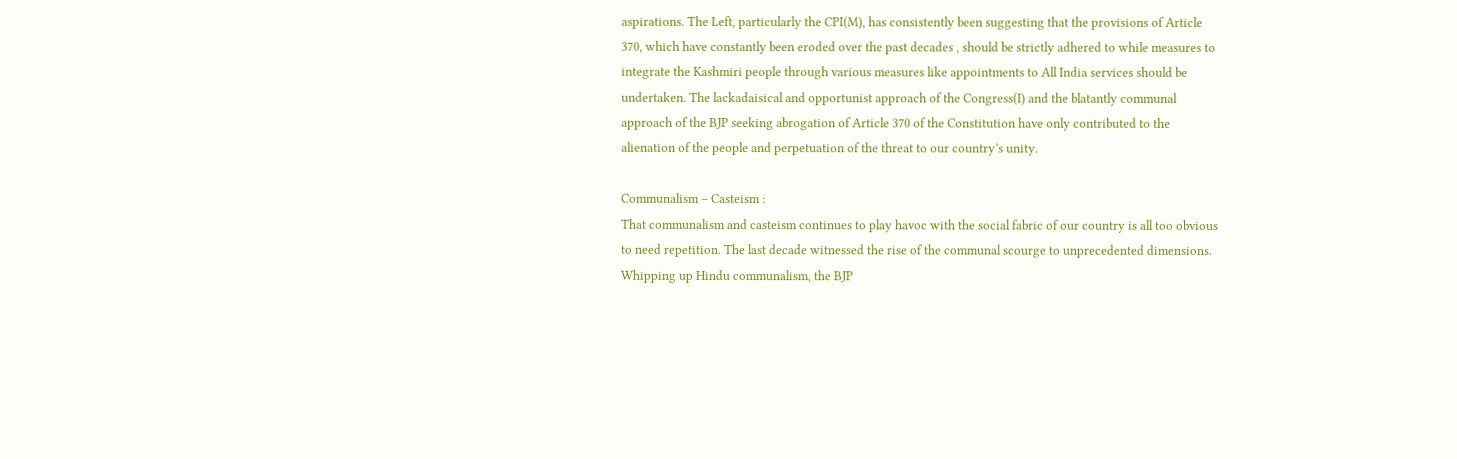aspirations. The Left, particularly the CPI(M), has consistently been suggesting that the provisions of Article 370, which have constantly been eroded over the past decades , should be strictly adhered to while measures to integrate the Kashmiri people through various measures like appointments to All India services should be undertaken. The lackadaisical and opportunist approach of the Congress(I) and the blatantly communal approach of the BJP seeking abrogation of Article 370 of the Constitution have only contributed to the alienation of the people and perpetuation of the threat to our country’s unity.

Communalism – Casteism :
That communalism and casteism continues to play havoc with the social fabric of our country is all too obvious to need repetition. The last decade witnessed the rise of the communal scourge to unprecedented dimensions. Whipping up Hindu communalism, the BJP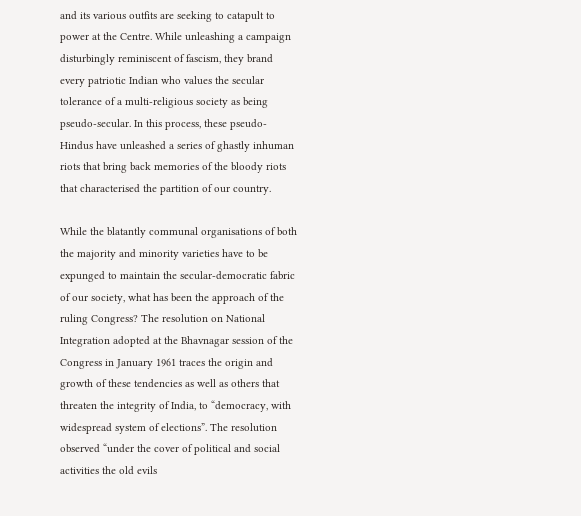and its various outfits are seeking to catapult to power at the Centre. While unleashing a campaign disturbingly reminiscent of fascism, they brand every patriotic Indian who values the secular tolerance of a multi-religious society as being pseudo-secular. In this process, these pseudo-Hindus have unleashed a series of ghastly inhuman riots that bring back memories of the bloody riots that characterised the partition of our country.

While the blatantly communal organisations of both the majority and minority varieties have to be expunged to maintain the secular-democratic fabric of our society, what has been the approach of the ruling Congress? The resolution on National Integration adopted at the Bhavnagar session of the Congress in January 1961 traces the origin and growth of these tendencies as well as others that threaten the integrity of India, to “democracy, with widespread system of elections”. The resolution observed “under the cover of political and social activities the old evils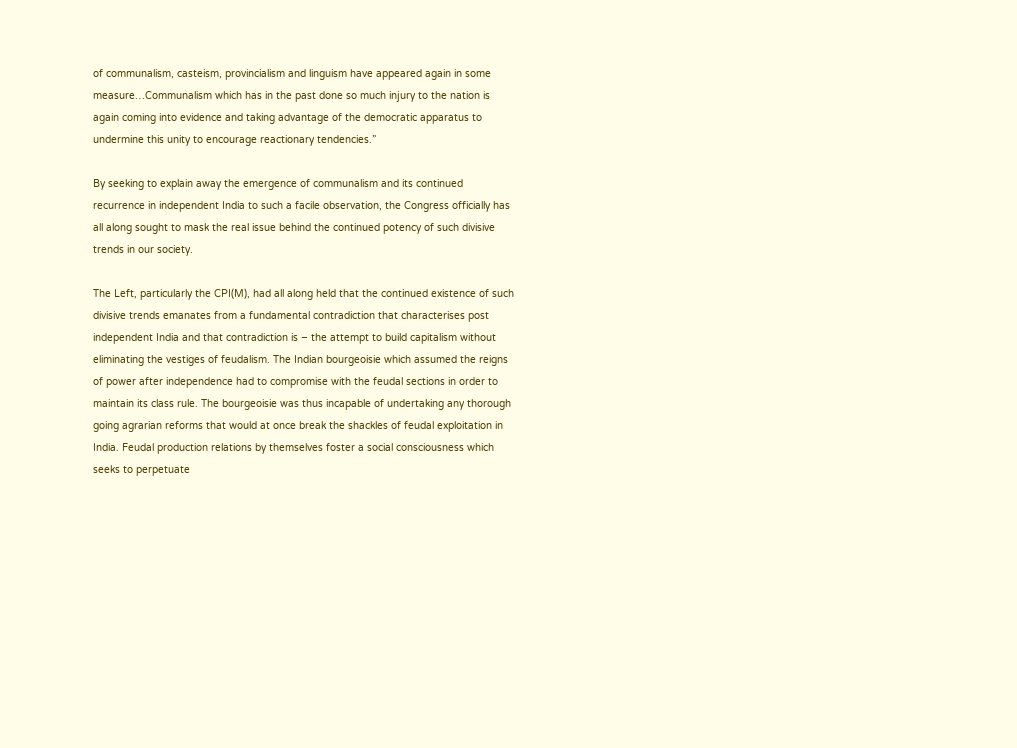of communalism, casteism, provincialism and linguism have appeared again in some measure…Communalism which has in the past done so much injury to the nation is again coming into evidence and taking advantage of the democratic apparatus to undermine this unity to encourage reactionary tendencies.”

By seeking to explain away the emergence of communalism and its continued recurrence in independent India to such a facile observation, the Congress officially has all along sought to mask the real issue behind the continued potency of such divisive trends in our society.

The Left, particularly the CPI(M), had all along held that the continued existence of such divisive trends emanates from a fundamental contradiction that characterises post independent India and that contradiction is – the attempt to build capitalism without eliminating the vestiges of feudalism. The Indian bourgeoisie which assumed the reigns of power after independence had to compromise with the feudal sections in order to maintain its class rule. The bourgeoisie was thus incapable of undertaking any thorough going agrarian reforms that would at once break the shackles of feudal exploitation in India. Feudal production relations by themselves foster a social consciousness which seeks to perpetuate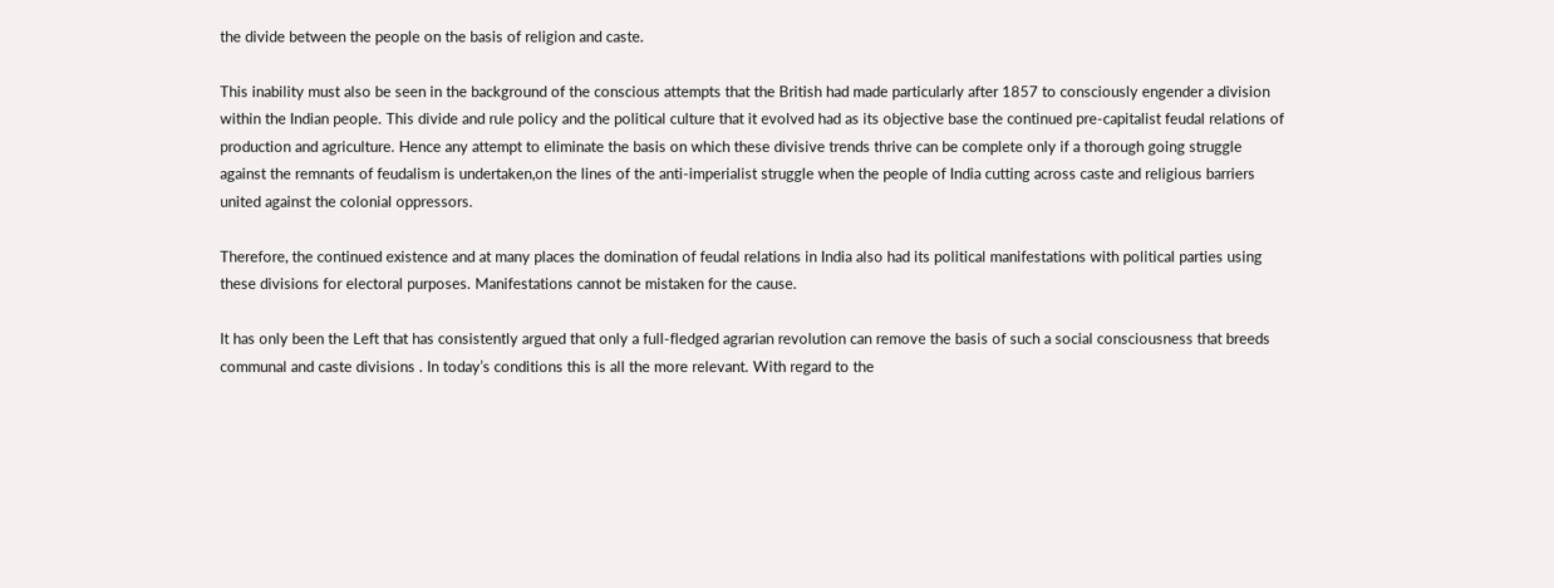the divide between the people on the basis of religion and caste.

This inability must also be seen in the background of the conscious attempts that the British had made particularly after 1857 to consciously engender a division within the Indian people. This divide and rule policy and the political culture that it evolved had as its objective base the continued pre-capitalist feudal relations of production and agriculture. Hence any attempt to eliminate the basis on which these divisive trends thrive can be complete only if a thorough going struggle against the remnants of feudalism is undertaken,on the lines of the anti-imperialist struggle when the people of India cutting across caste and religious barriers united against the colonial oppressors.

Therefore, the continued existence and at many places the domination of feudal relations in India also had its political manifestations with political parties using these divisions for electoral purposes. Manifestations cannot be mistaken for the cause.

It has only been the Left that has consistently argued that only a full-fledged agrarian revolution can remove the basis of such a social consciousness that breeds communal and caste divisions . In today’s conditions this is all the more relevant. With regard to the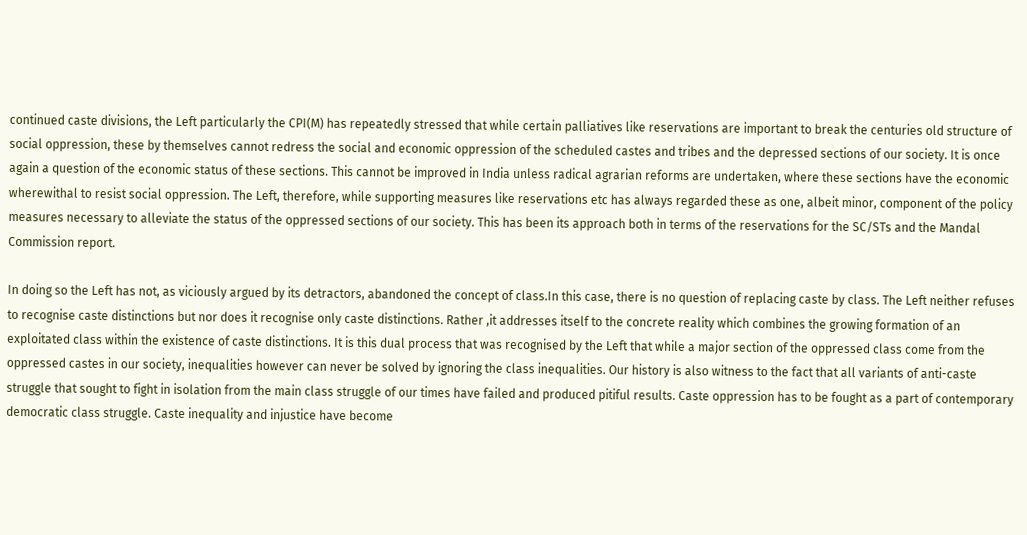continued caste divisions, the Left particularly the CPI(M) has repeatedly stressed that while certain palliatives like reservations are important to break the centuries old structure of social oppression, these by themselves cannot redress the social and economic oppression of the scheduled castes and tribes and the depressed sections of our society. It is once again a question of the economic status of these sections. This cannot be improved in India unless radical agrarian reforms are undertaken, where these sections have the economic wherewithal to resist social oppression. The Left, therefore, while supporting measures like reservations etc has always regarded these as one, albeit minor, component of the policy measures necessary to alleviate the status of the oppressed sections of our society. This has been its approach both in terms of the reservations for the SC/STs and the Mandal Commission report.

In doing so the Left has not, as viciously argued by its detractors, abandoned the concept of class.In this case, there is no question of replacing caste by class. The Left neither refuses to recognise caste distinctions but nor does it recognise only caste distinctions. Rather ,it addresses itself to the concrete reality which combines the growing formation of an exploitated class within the existence of caste distinctions. It is this dual process that was recognised by the Left that while a major section of the oppressed class come from the oppressed castes in our society, inequalities however can never be solved by ignoring the class inequalities. Our history is also witness to the fact that all variants of anti-caste struggle that sought to fight in isolation from the main class struggle of our times have failed and produced pitiful results. Caste oppression has to be fought as a part of contemporary democratic class struggle. Caste inequality and injustice have become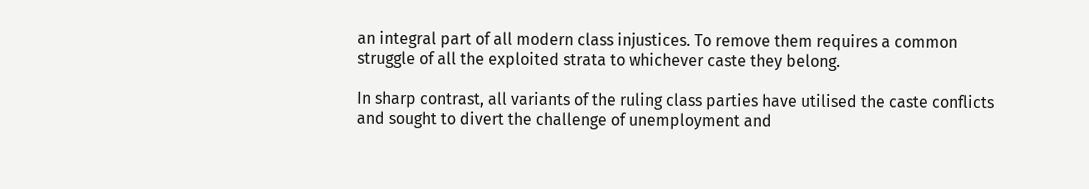an integral part of all modern class injustices. To remove them requires a common struggle of all the exploited strata to whichever caste they belong.

In sharp contrast, all variants of the ruling class parties have utilised the caste conflicts and sought to divert the challenge of unemployment and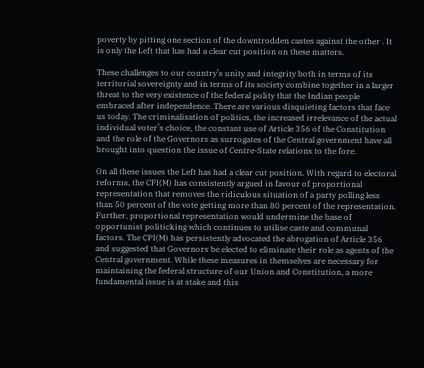poverty by pitting one section of the downtrodden castes against the other . It is only the Left that has had a clear cut position on these matters.

These challenges to our country’s unity and integrity both in terms of its territorial sovereignty and in terms of its society combine together in a larger threat to the very existence of the federal polity that the Indian people embraced after independence. There are various disquieting factors that face us today. The criminalisation of politics, the increased irrelevance of the actual individual voter’s choice, the constant use of Article 356 of the Constitution and the role of the Governors as surrogates of the Central government have all brought into question the issue of Centre-State relations to the fore.

On all these issues the Left has had a clear cut position. With regard to electoral reforms, the CPI(M) has consistently argued in favour of proportional representation that removes the ridiculous situation of a party polling less than 50 percent of the vote getting more than 80 percent of the representation. Further, proportional representation would undermine the base of opportunist politicking which continues to utilise caste and communal factors. The CPI(M) has persistently advocated the abrogation of Article 356 and suggested that Governors be elected to eliminate their role as agents of the Central government. While these measures in themselves are necessary for maintaining the federal structure of our Union and Constitution, a more fundamental issue is at stake and this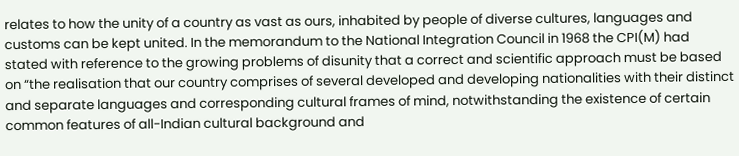relates to how the unity of a country as vast as ours, inhabited by people of diverse cultures, languages and customs can be kept united. In the memorandum to the National Integration Council in 1968 the CPI(M) had stated with reference to the growing problems of disunity that a correct and scientific approach must be based on “the realisation that our country comprises of several developed and developing nationalities with their distinct and separate languages and corresponding cultural frames of mind, notwithstanding the existence of certain common features of all-Indian cultural background and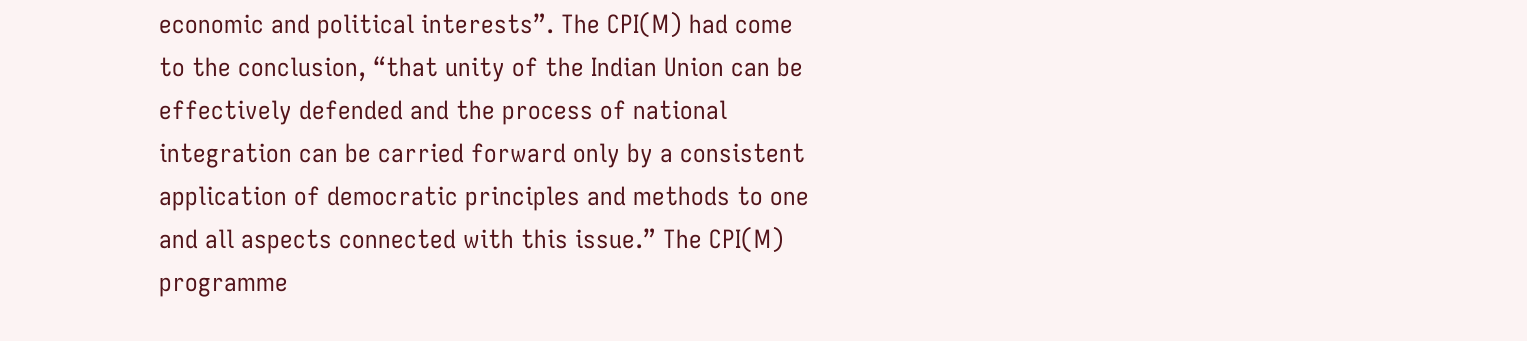economic and political interests”. The CPI(M) had come to the conclusion, “that unity of the Indian Union can be effectively defended and the process of national integration can be carried forward only by a consistent application of democratic principles and methods to one and all aspects connected with this issue.” The CPI(M) programme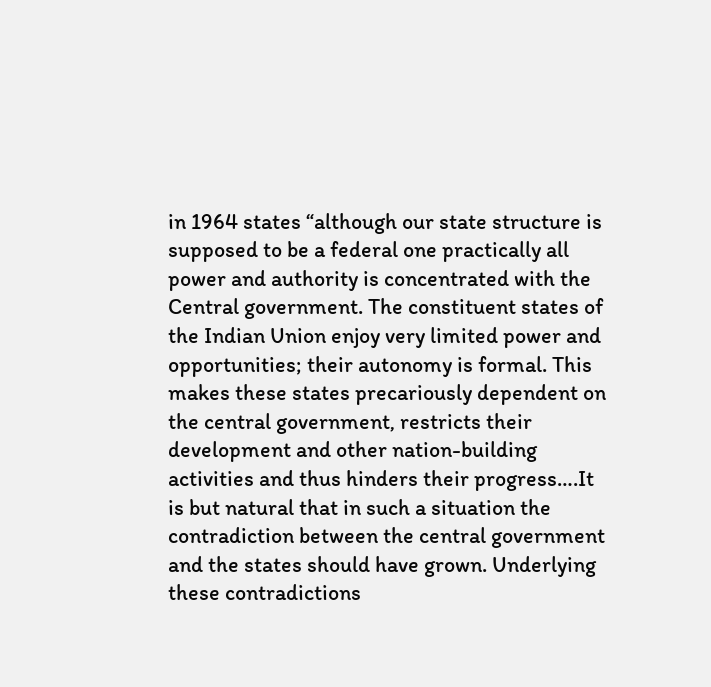in 1964 states “although our state structure is supposed to be a federal one practically all power and authority is concentrated with the Central government. The constituent states of the Indian Union enjoy very limited power and opportunities; their autonomy is formal. This makes these states precariously dependent on the central government, restricts their development and other nation-building activities and thus hinders their progress….It is but natural that in such a situation the contradiction between the central government and the states should have grown. Underlying these contradictions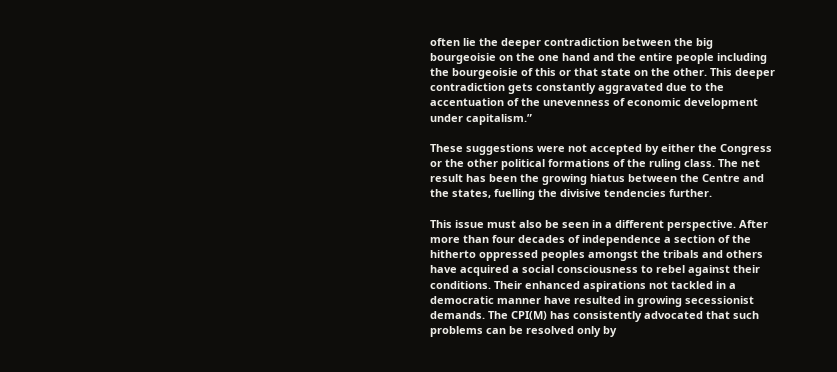often lie the deeper contradiction between the big bourgeoisie on the one hand and the entire people including the bourgeoisie of this or that state on the other. This deeper contradiction gets constantly aggravated due to the accentuation of the unevenness of economic development under capitalism.”

These suggestions were not accepted by either the Congress or the other political formations of the ruling class. The net result has been the growing hiatus between the Centre and the states, fuelling the divisive tendencies further.

This issue must also be seen in a different perspective. After more than four decades of independence a section of the hitherto oppressed peoples amongst the tribals and others have acquired a social consciousness to rebel against their conditions. Their enhanced aspirations not tackled in a democratic manner have resulted in growing secessionist demands. The CPI(M) has consistently advocated that such problems can be resolved only by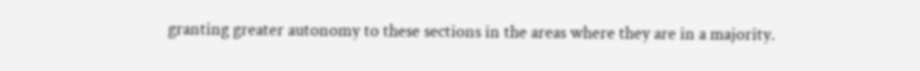granting greater autonomy to these sections in the areas where they are in a majority.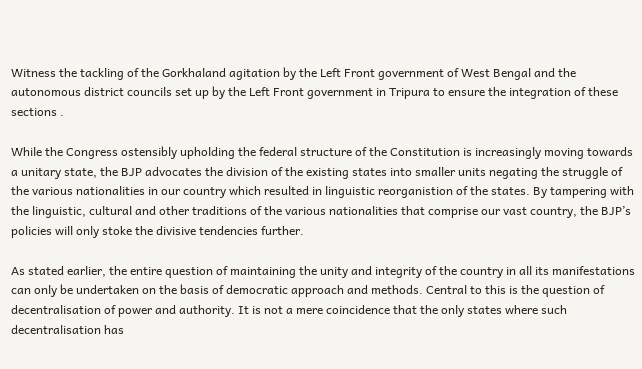Witness the tackling of the Gorkhaland agitation by the Left Front government of West Bengal and the autonomous district councils set up by the Left Front government in Tripura to ensure the integration of these sections .

While the Congress ostensibly upholding the federal structure of the Constitution is increasingly moving towards a unitary state, the BJP advocates the division of the existing states into smaller units negating the struggle of the various nationalities in our country which resulted in linguistic reorganistion of the states. By tampering with the linguistic, cultural and other traditions of the various nationalities that comprise our vast country, the BJP’s policies will only stoke the divisive tendencies further.

As stated earlier, the entire question of maintaining the unity and integrity of the country in all its manifestations can only be undertaken on the basis of democratic approach and methods. Central to this is the question of decentralisation of power and authority. It is not a mere coincidence that the only states where such decentralisation has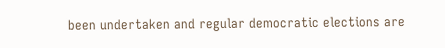been undertaken and regular democratic elections are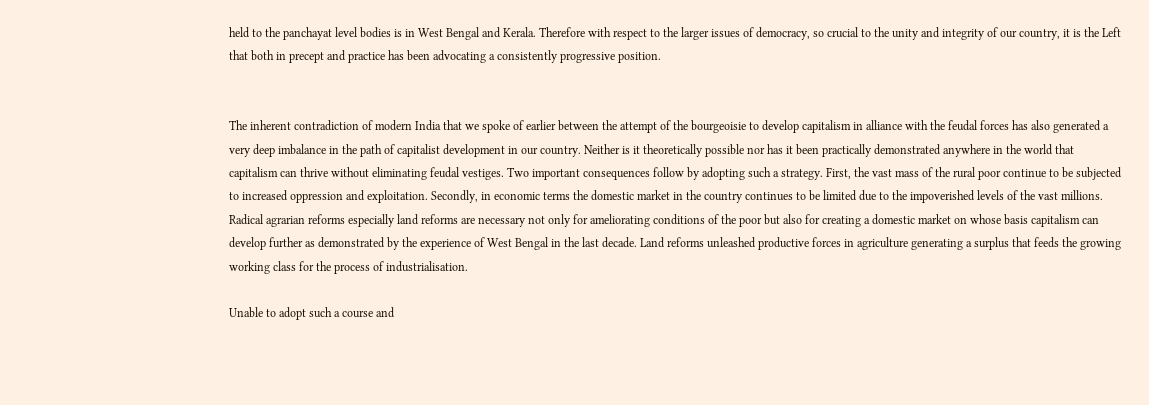held to the panchayat level bodies is in West Bengal and Kerala. Therefore with respect to the larger issues of democracy, so crucial to the unity and integrity of our country, it is the Left that both in precept and practice has been advocating a consistently progressive position.


The inherent contradiction of modern India that we spoke of earlier between the attempt of the bourgeoisie to develop capitalism in alliance with the feudal forces has also generated a very deep imbalance in the path of capitalist development in our country. Neither is it theoretically possible nor has it been practically demonstrated anywhere in the world that capitalism can thrive without eliminating feudal vestiges. Two important consequences follow by adopting such a strategy. First, the vast mass of the rural poor continue to be subjected to increased oppression and exploitation. Secondly, in economic terms the domestic market in the country continues to be limited due to the impoverished levels of the vast millions. Radical agrarian reforms especially land reforms are necessary not only for ameliorating conditions of the poor but also for creating a domestic market on whose basis capitalism can develop further as demonstrated by the experience of West Bengal in the last decade. Land reforms unleashed productive forces in agriculture generating a surplus that feeds the growing working class for the process of industrialisation.

Unable to adopt such a course and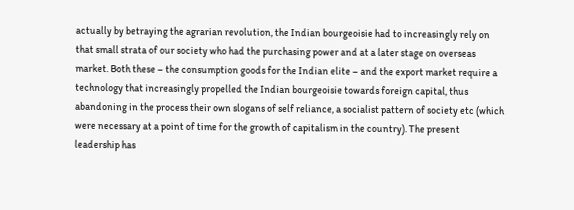actually by betraying the agrarian revolution, the Indian bourgeoisie had to increasingly rely on that small strata of our society who had the purchasing power and at a later stage on overseas market. Both these – the consumption goods for the Indian elite – and the export market require a technology that increasingly propelled the Indian bourgeoisie towards foreign capital, thus abandoning in the process their own slogans of self reliance, a socialist pattern of society etc (which were necessary at a point of time for the growth of capitalism in the country). The present leadership has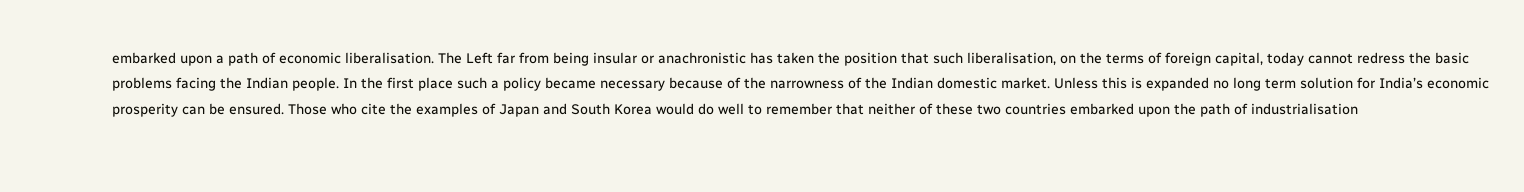embarked upon a path of economic liberalisation. The Left far from being insular or anachronistic has taken the position that such liberalisation, on the terms of foreign capital, today cannot redress the basic problems facing the Indian people. In the first place such a policy became necessary because of the narrowness of the Indian domestic market. Unless this is expanded no long term solution for India’s economic prosperity can be ensured. Those who cite the examples of Japan and South Korea would do well to remember that neither of these two countries embarked upon the path of industrialisation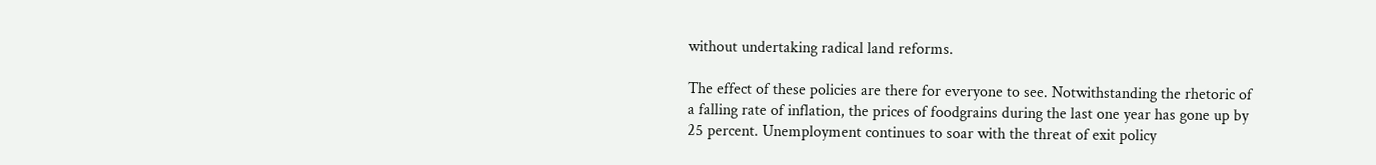without undertaking radical land reforms.

The effect of these policies are there for everyone to see. Notwithstanding the rhetoric of a falling rate of inflation, the prices of foodgrains during the last one year has gone up by 25 percent. Unemployment continues to soar with the threat of exit policy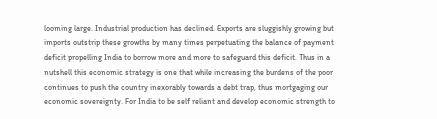looming large. Industrial production has declined. Exports are sluggishly growing but imports outstrip these growths by many times perpetuating the balance of payment deficit propelling India to borrow more and more to safeguard this deficit. Thus in a nutshell this economic strategy is one that while increasing the burdens of the poor continues to push the country inexorably towards a debt trap, thus mortgaging our economic sovereignty. For India to be self reliant and develop economic strength to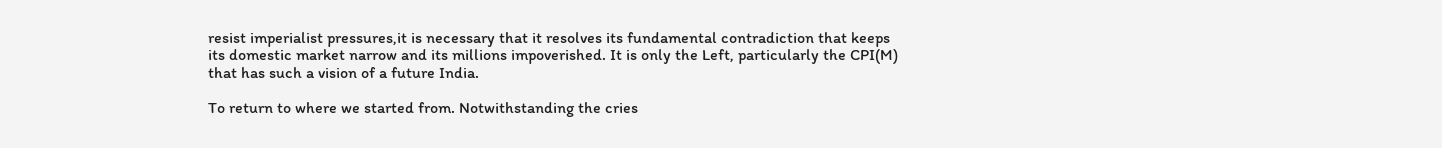resist imperialist pressures,it is necessary that it resolves its fundamental contradiction that keeps its domestic market narrow and its millions impoverished. It is only the Left, particularly the CPI(M) that has such a vision of a future India.

To return to where we started from. Notwithstanding the cries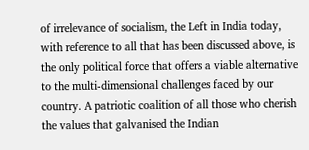of irrelevance of socialism, the Left in India today, with reference to all that has been discussed above, is the only political force that offers a viable alternative to the multi-dimensional challenges faced by our country. A patriotic coalition of all those who cherish the values that galvanised the Indian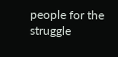people for the struggle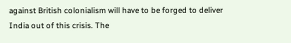against British colonialism will have to be forged to deliver India out of this crisis. The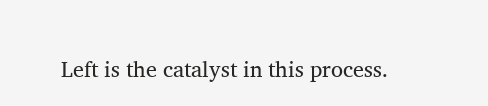Left is the catalyst in this process.